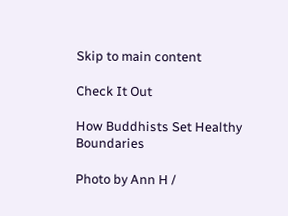Skip to main content

Check It Out

How Buddhists Set Healthy Boundaries

Photo by Ann H /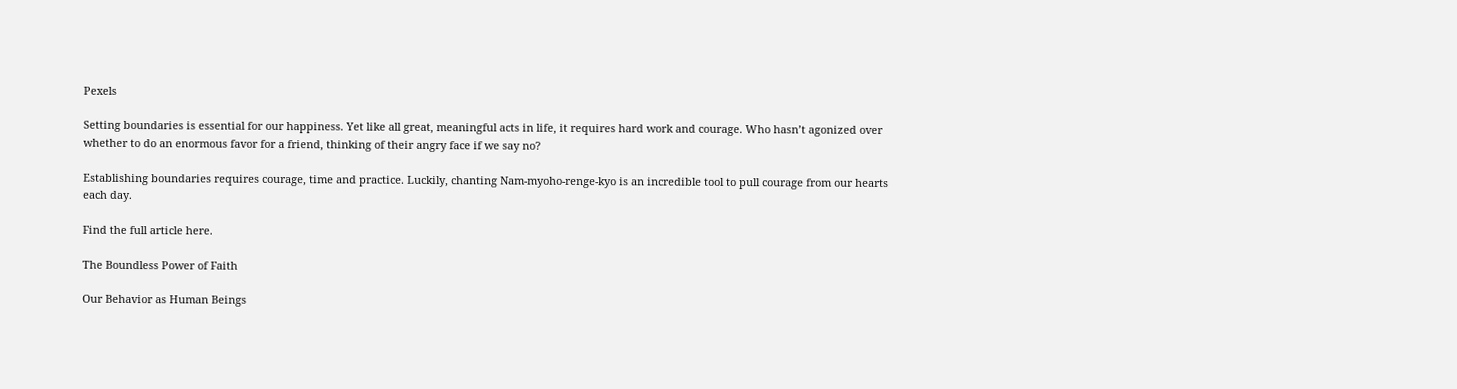Pexels

Setting boundaries is essential for our happiness. Yet like all great, meaningful acts in life, it requires hard work and courage. Who hasn’t agonized over whether to do an enormous favor for a friend, thinking of their angry face if we say no?

Establishing boundaries requires courage, time and practice. Luckily, chanting Nam-myoho-renge-kyo is an incredible tool to pull courage from our hearts each day.

Find the full article here.

The Boundless Power of Faith

Our Behavior as Human Beings